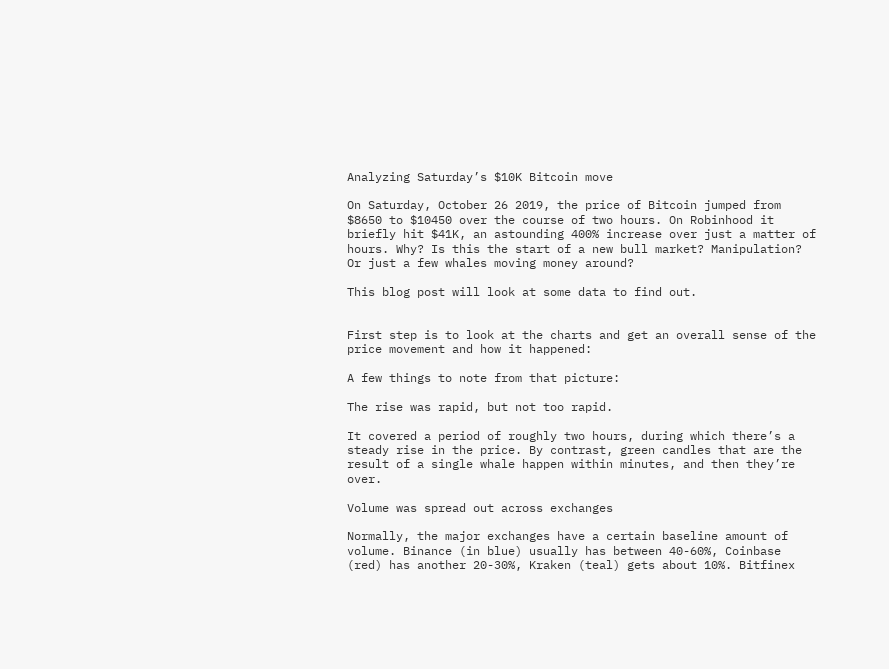Analyzing Saturday’s $10K Bitcoin move

On Saturday, October 26 2019, the price of Bitcoin jumped from $8650 to $10450 over the course of two hours. On Robinhood it briefly hit $41K, an astounding 400% increase over just a matter of hours. Why? Is this the start of a new bull market? Manipulation? Or just a few whales moving money around?

This blog post will look at some data to find out.


First step is to look at the charts and get an overall sense of the price movement and how it happened:

A few things to note from that picture:

The rise was rapid, but not too rapid.

It covered a period of roughly two hours, during which there’s a steady rise in the price. By contrast, green candles that are the result of a single whale happen within minutes, and then they’re over.

Volume was spread out across exchanges

Normally, the major exchanges have a certain baseline amount of volume. Binance (in blue) usually has between 40-60%, Coinbase (red) has another 20-30%, Kraken (teal) gets about 10%. Bitfinex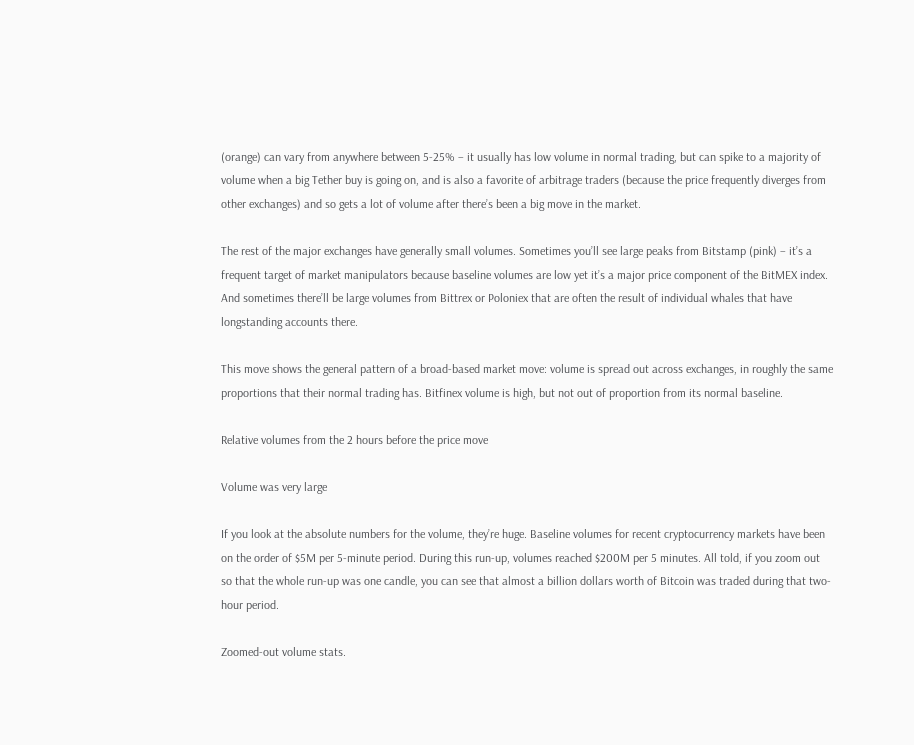(orange) can vary from anywhere between 5-25% – it usually has low volume in normal trading, but can spike to a majority of volume when a big Tether buy is going on, and is also a favorite of arbitrage traders (because the price frequently diverges from other exchanges) and so gets a lot of volume after there’s been a big move in the market.

The rest of the major exchanges have generally small volumes. Sometimes you’ll see large peaks from Bitstamp (pink) – it’s a frequent target of market manipulators because baseline volumes are low yet it’s a major price component of the BitMEX index. And sometimes there’ll be large volumes from Bittrex or Poloniex that are often the result of individual whales that have longstanding accounts there.

This move shows the general pattern of a broad-based market move: volume is spread out across exchanges, in roughly the same proportions that their normal trading has. Bitfinex volume is high, but not out of proportion from its normal baseline.

Relative volumes from the 2 hours before the price move

Volume was very large

If you look at the absolute numbers for the volume, they’re huge. Baseline volumes for recent cryptocurrency markets have been on the order of $5M per 5-minute period. During this run-up, volumes reached $200M per 5 minutes. All told, if you zoom out so that the whole run-up was one candle, you can see that almost a billion dollars worth of Bitcoin was traded during that two-hour period.

Zoomed-out volume stats.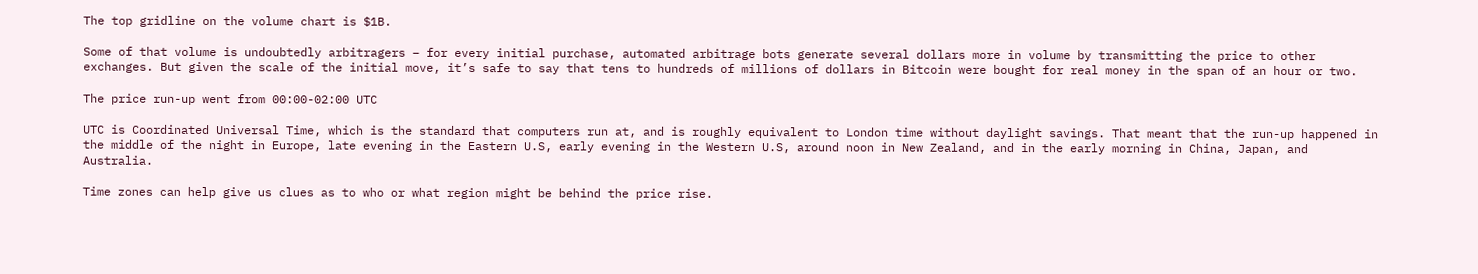The top gridline on the volume chart is $1B.

Some of that volume is undoubtedly arbitragers – for every initial purchase, automated arbitrage bots generate several dollars more in volume by transmitting the price to other exchanges. But given the scale of the initial move, it’s safe to say that tens to hundreds of millions of dollars in Bitcoin were bought for real money in the span of an hour or two.

The price run-up went from 00:00-02:00 UTC

UTC is Coordinated Universal Time, which is the standard that computers run at, and is roughly equivalent to London time without daylight savings. That meant that the run-up happened in the middle of the night in Europe, late evening in the Eastern U.S, early evening in the Western U.S, around noon in New Zealand, and in the early morning in China, Japan, and Australia.

Time zones can help give us clues as to who or what region might be behind the price rise.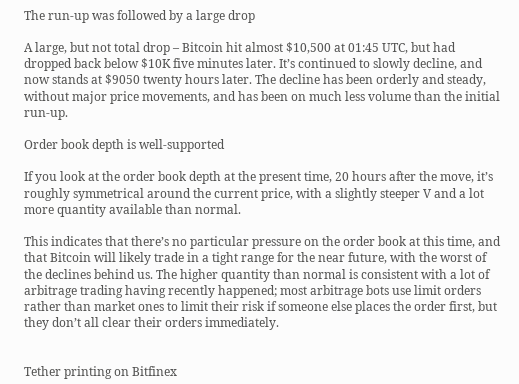The run-up was followed by a large drop

A large, but not total drop – Bitcoin hit almost $10,500 at 01:45 UTC, but had dropped back below $10K five minutes later. It’s continued to slowly decline, and now stands at $9050 twenty hours later. The decline has been orderly and steady, without major price movements, and has been on much less volume than the initial run-up.

Order book depth is well-supported

If you look at the order book depth at the present time, 20 hours after the move, it’s roughly symmetrical around the current price, with a slightly steeper V and a lot more quantity available than normal.

This indicates that there’s no particular pressure on the order book at this time, and that Bitcoin will likely trade in a tight range for the near future, with the worst of the declines behind us. The higher quantity than normal is consistent with a lot of arbitrage trading having recently happened; most arbitrage bots use limit orders rather than market ones to limit their risk if someone else places the order first, but they don’t all clear their orders immediately.


Tether printing on Bitfinex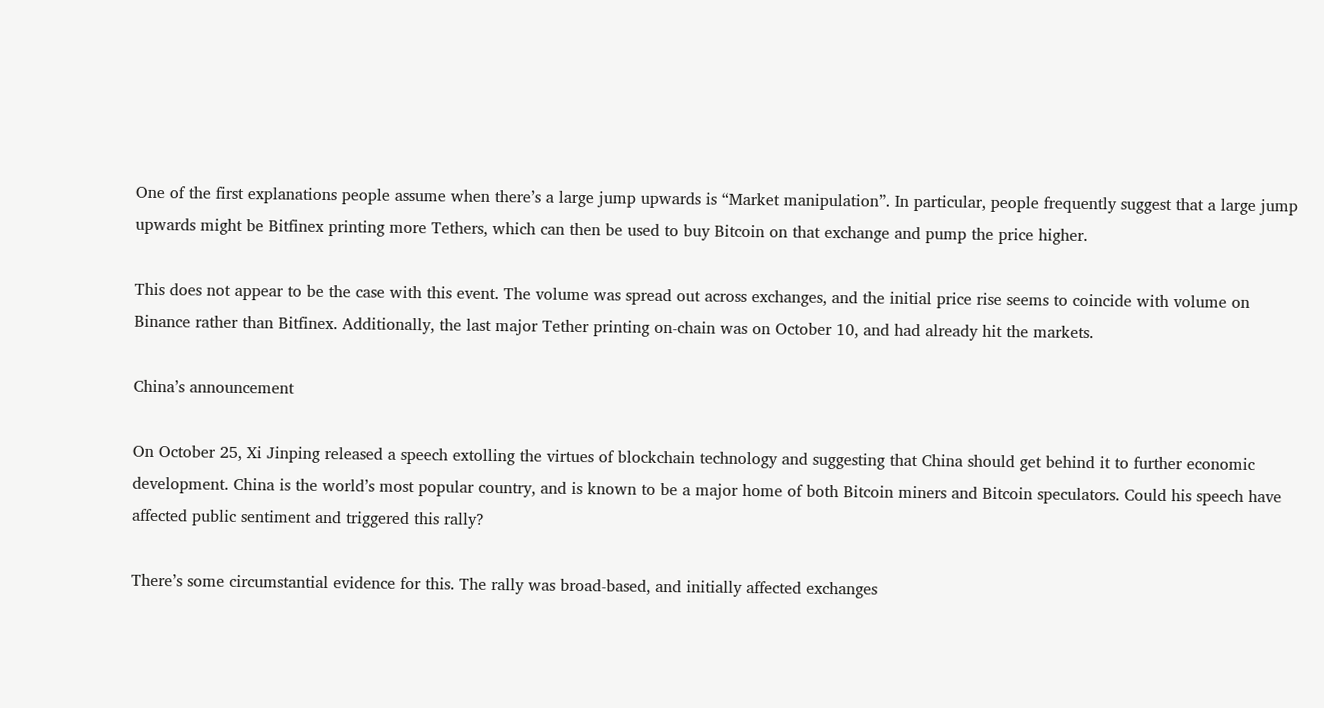One of the first explanations people assume when there’s a large jump upwards is “Market manipulation”. In particular, people frequently suggest that a large jump upwards might be Bitfinex printing more Tethers, which can then be used to buy Bitcoin on that exchange and pump the price higher.

This does not appear to be the case with this event. The volume was spread out across exchanges, and the initial price rise seems to coincide with volume on Binance rather than Bitfinex. Additionally, the last major Tether printing on-chain was on October 10, and had already hit the markets.

China’s announcement

On October 25, Xi Jinping released a speech extolling the virtues of blockchain technology and suggesting that China should get behind it to further economic development. China is the world’s most popular country, and is known to be a major home of both Bitcoin miners and Bitcoin speculators. Could his speech have affected public sentiment and triggered this rally?

There’s some circumstantial evidence for this. The rally was broad-based, and initially affected exchanges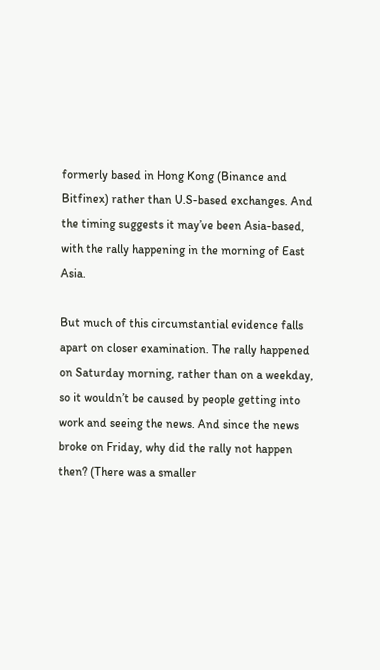formerly based in Hong Kong (Binance and Bitfinex) rather than U.S-based exchanges. And the timing suggests it may’ve been Asia-based, with the rally happening in the morning of East Asia.

But much of this circumstantial evidence falls apart on closer examination. The rally happened on Saturday morning, rather than on a weekday, so it wouldn’t be caused by people getting into work and seeing the news. And since the news broke on Friday, why did the rally not happen then? (There was a smaller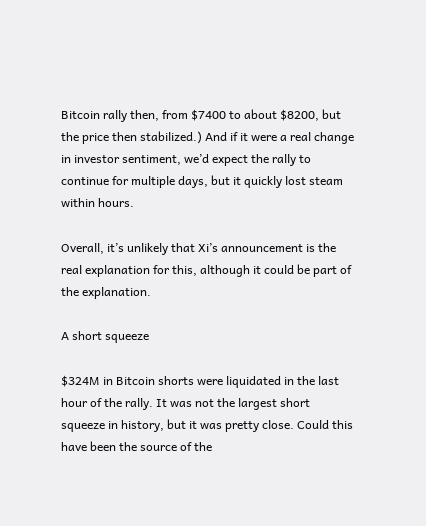Bitcoin rally then, from $7400 to about $8200, but the price then stabilized.) And if it were a real change in investor sentiment, we’d expect the rally to continue for multiple days, but it quickly lost steam within hours.

Overall, it’s unlikely that Xi’s announcement is the real explanation for this, although it could be part of the explanation.

A short squeeze

$324M in Bitcoin shorts were liquidated in the last hour of the rally. It was not the largest short squeeze in history, but it was pretty close. Could this have been the source of the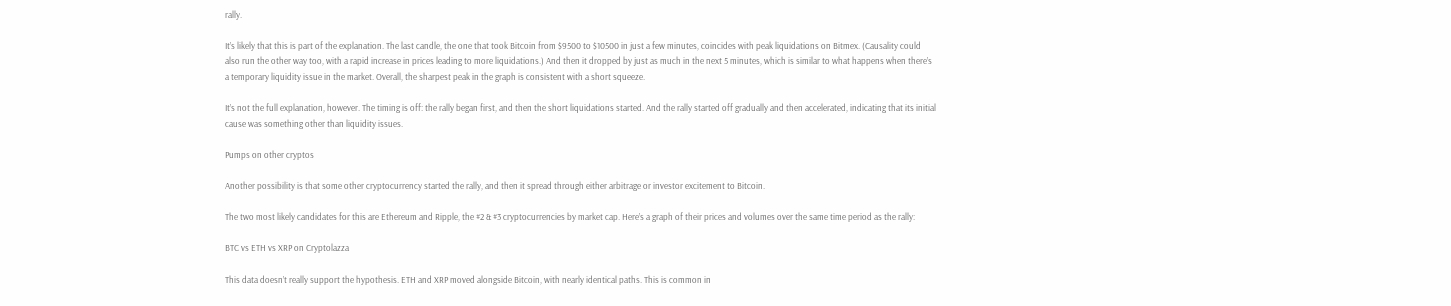rally.

It’s likely that this is part of the explanation. The last candle, the one that took Bitcoin from $9500 to $10500 in just a few minutes, coincides with peak liquidations on Bitmex. (Causality could also run the other way too, with a rapid increase in prices leading to more liquidations.) And then it dropped by just as much in the next 5 minutes, which is similar to what happens when there’s a temporary liquidity issue in the market. Overall, the sharpest peak in the graph is consistent with a short squeeze.

It’s not the full explanation, however. The timing is off: the rally began first, and then the short liquidations started. And the rally started off gradually and then accelerated, indicating that its initial cause was something other than liquidity issues.

Pumps on other cryptos

Another possibility is that some other cryptocurrency started the rally, and then it spread through either arbitrage or investor excitement to Bitcoin.

The two most likely candidates for this are Ethereum and Ripple, the #2 & #3 cryptocurrencies by market cap. Here’s a graph of their prices and volumes over the same time period as the rally:

BTC vs ETH vs XRP on Cryptolazza

This data doesn’t really support the hypothesis. ETH and XRP moved alongside Bitcoin, with nearly identical paths. This is common in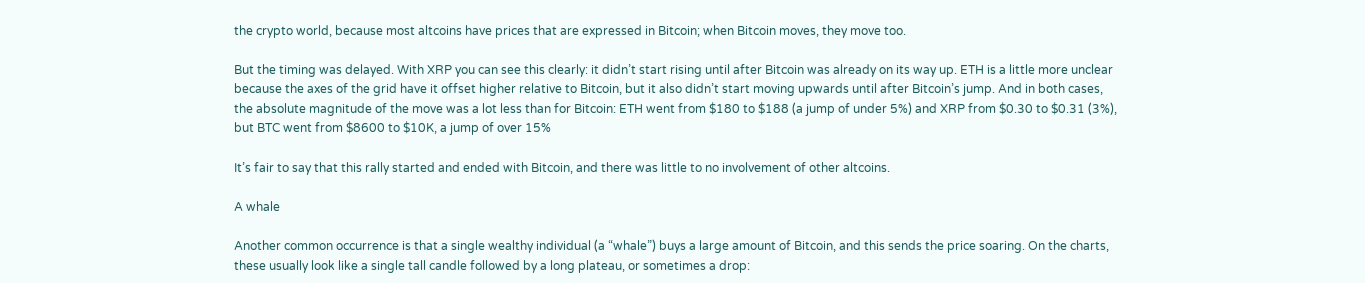the crypto world, because most altcoins have prices that are expressed in Bitcoin; when Bitcoin moves, they move too.

But the timing was delayed. With XRP you can see this clearly: it didn’t start rising until after Bitcoin was already on its way up. ETH is a little more unclear because the axes of the grid have it offset higher relative to Bitcoin, but it also didn’t start moving upwards until after Bitcoin’s jump. And in both cases, the absolute magnitude of the move was a lot less than for Bitcoin: ETH went from $180 to $188 (a jump of under 5%) and XRP from $0.30 to $0.31 (3%), but BTC went from $8600 to $10K, a jump of over 15%

It’s fair to say that this rally started and ended with Bitcoin, and there was little to no involvement of other altcoins.

A whale

Another common occurrence is that a single wealthy individual (a “whale”) buys a large amount of Bitcoin, and this sends the price soaring. On the charts, these usually look like a single tall candle followed by a long plateau, or sometimes a drop: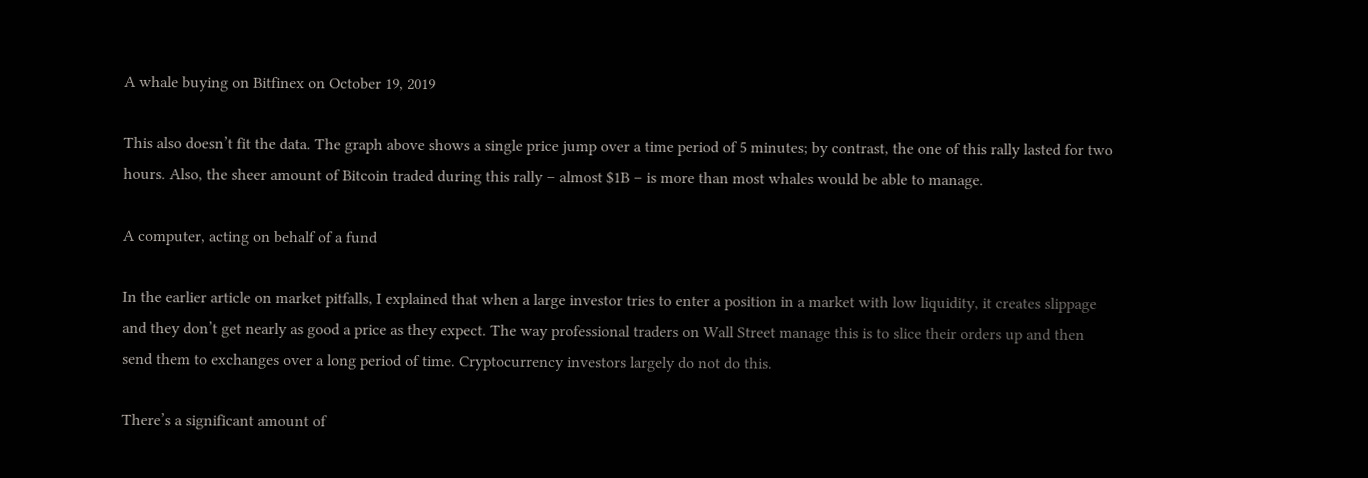A whale buying on Bitfinex on October 19, 2019

This also doesn’t fit the data. The graph above shows a single price jump over a time period of 5 minutes; by contrast, the one of this rally lasted for two hours. Also, the sheer amount of Bitcoin traded during this rally – almost $1B – is more than most whales would be able to manage.

A computer, acting on behalf of a fund

In the earlier article on market pitfalls, I explained that when a large investor tries to enter a position in a market with low liquidity, it creates slippage and they don’t get nearly as good a price as they expect. The way professional traders on Wall Street manage this is to slice their orders up and then send them to exchanges over a long period of time. Cryptocurrency investors largely do not do this.

There’s a significant amount of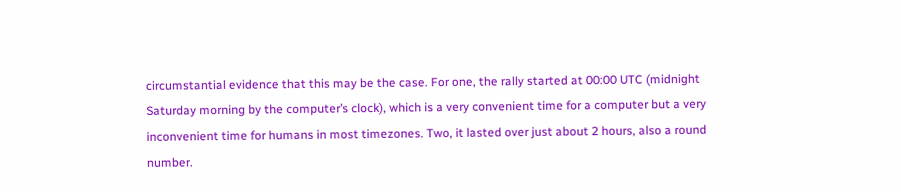circumstantial evidence that this may be the case. For one, the rally started at 00:00 UTC (midnight Saturday morning by the computer’s clock), which is a very convenient time for a computer but a very inconvenient time for humans in most timezones. Two, it lasted over just about 2 hours, also a round number.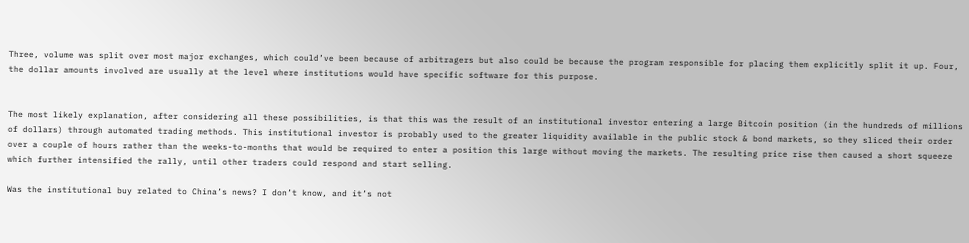Three, volume was split over most major exchanges, which could’ve been because of arbitragers but also could be because the program responsible for placing them explicitly split it up. Four, the dollar amounts involved are usually at the level where institutions would have specific software for this purpose.


The most likely explanation, after considering all these possibilities, is that this was the result of an institutional investor entering a large Bitcoin position (in the hundreds of millions of dollars) through automated trading methods. This institutional investor is probably used to the greater liquidity available in the public stock & bond markets, so they sliced their order over a couple of hours rather than the weeks-to-months that would be required to enter a position this large without moving the markets. The resulting price rise then caused a short squeeze which further intensified the rally, until other traders could respond and start selling.

Was the institutional buy related to China’s news? I don’t know, and it’s not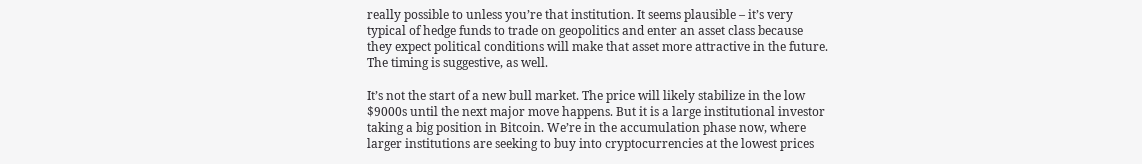really possible to unless you’re that institution. It seems plausible – it’s very typical of hedge funds to trade on geopolitics and enter an asset class because they expect political conditions will make that asset more attractive in the future. The timing is suggestive, as well.

It’s not the start of a new bull market. The price will likely stabilize in the low $9000s until the next major move happens. But it is a large institutional investor taking a big position in Bitcoin. We’re in the accumulation phase now, where larger institutions are seeking to buy into cryptocurrencies at the lowest prices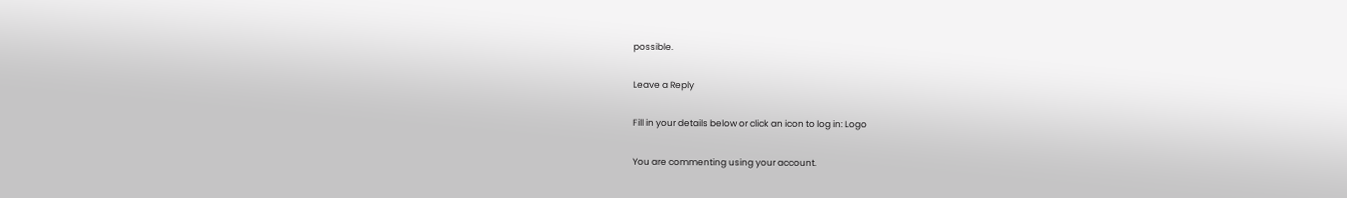possible.

Leave a Reply

Fill in your details below or click an icon to log in: Logo

You are commenting using your account.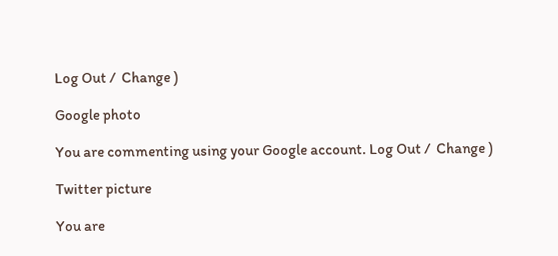Log Out /  Change )

Google photo

You are commenting using your Google account. Log Out /  Change )

Twitter picture

You are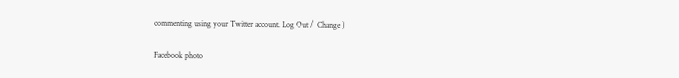commenting using your Twitter account. Log Out /  Change )

Facebook photo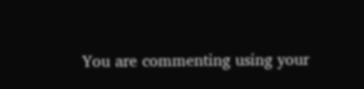You are commenting using your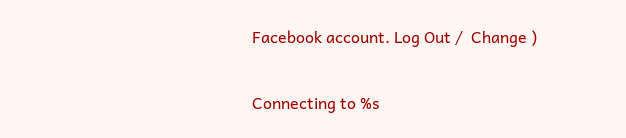Facebook account. Log Out /  Change )

Connecting to %s